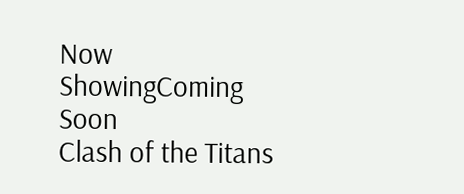Now ShowingComing Soon
Clash of the Titans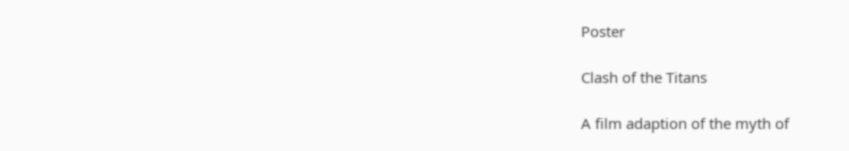Poster

Clash of the Titans

A film adaption of the myth of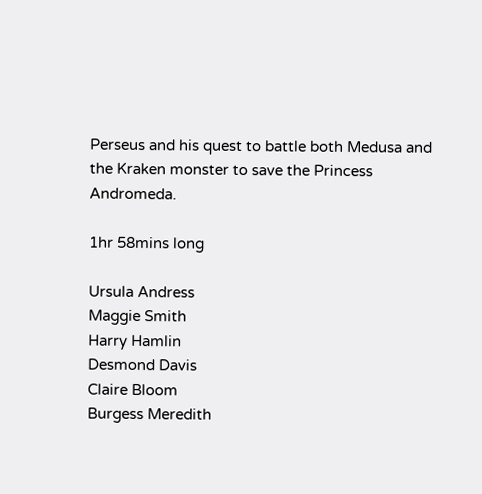Perseus and his quest to battle both Medusa and the Kraken monster to save the Princess Andromeda.

1hr 58mins long

Ursula Andress
Maggie Smith
Harry Hamlin
Desmond Davis
Claire Bloom
Burgess Meredith